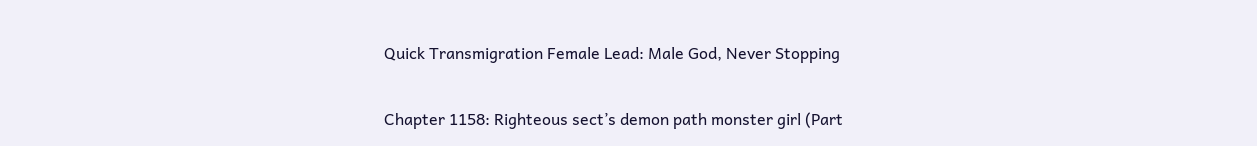Quick Transmigration Female Lead: Male God, Never Stopping

Chapter 1158: Righteous sect’s demon path monster girl (Part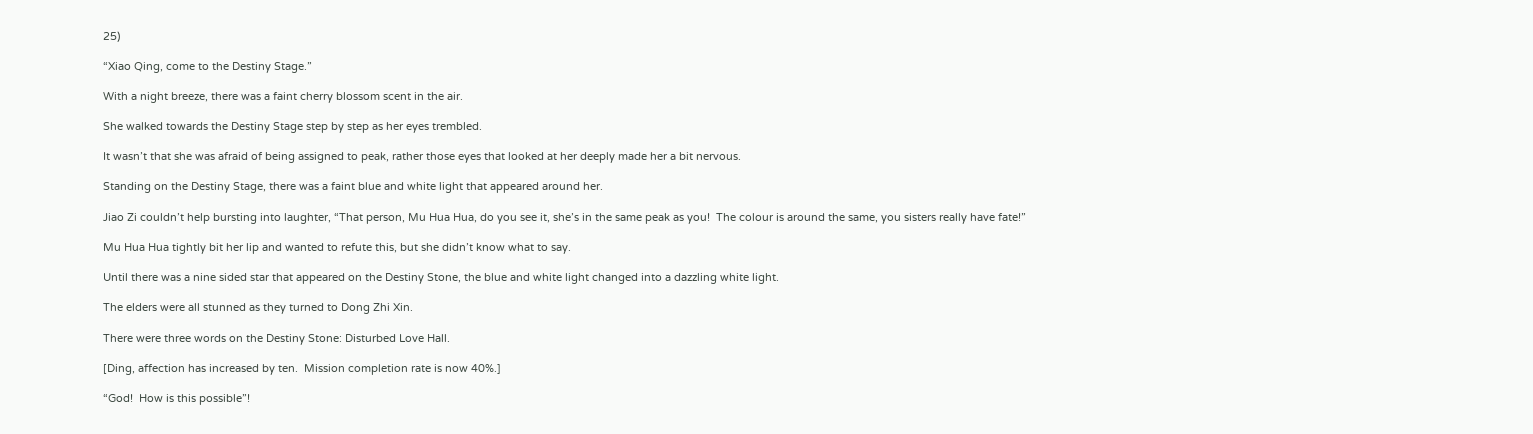25)

“Xiao Qing, come to the Destiny Stage.”

With a night breeze, there was a faint cherry blossom scent in the air.

She walked towards the Destiny Stage step by step as her eyes trembled.

It wasn’t that she was afraid of being assigned to peak, rather those eyes that looked at her deeply made her a bit nervous.

Standing on the Destiny Stage, there was a faint blue and white light that appeared around her.

Jiao Zi couldn’t help bursting into laughter, “That person, Mu Hua Hua, do you see it, she’s in the same peak as you!  The colour is around the same, you sisters really have fate!”

Mu Hua Hua tightly bit her lip and wanted to refute this, but she didn’t know what to say.

Until there was a nine sided star that appeared on the Destiny Stone, the blue and white light changed into a dazzling white light.

The elders were all stunned as they turned to Dong Zhi Xin.

There were three words on the Destiny Stone: Disturbed Love Hall.

[Ding, affection has increased by ten.  Mission completion rate is now 40%.]

“God!  How is this possible”!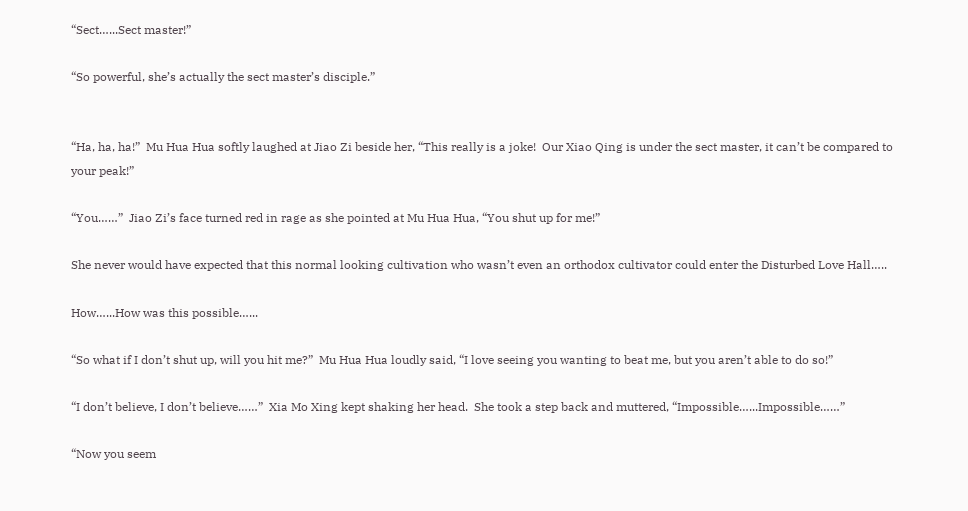“Sect…...Sect master!”

“So powerful, she’s actually the sect master’s disciple.”


“Ha, ha, ha!”  Mu Hua Hua softly laughed at Jiao Zi beside her, “This really is a joke!  Our Xiao Qing is under the sect master, it can’t be compared to your peak!”

“You……”  Jiao Zi’s face turned red in rage as she pointed at Mu Hua Hua, “You shut up for me!”

She never would have expected that this normal looking cultivation who wasn’t even an orthodox cultivator could enter the Disturbed Love Hall…..

How…...How was this possible…...

“So what if I don’t shut up, will you hit me?”  Mu Hua Hua loudly said, “I love seeing you wanting to beat me, but you aren’t able to do so!”

“I don’t believe, I don’t believe……”  Xia Mo Xing kept shaking her head.  She took a step back and muttered, “Impossible…...Impossible……”

“Now you seem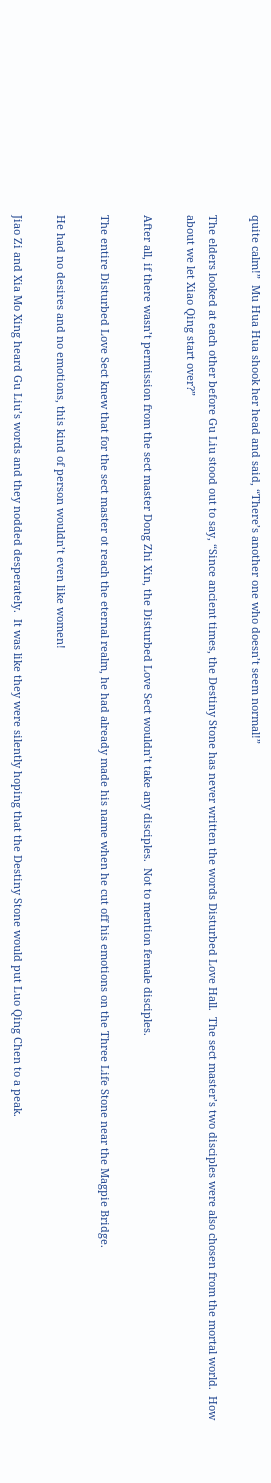quite calm!”  Mu Hua Hua shook her head and said, “There’s another one who doesn’t seem normal!”

The elders looked at each other before Gu Liu stood out to say, “Since ancient times, the Destiny Stone has never written the words Disturbed Love Hall.  The sect master’s two disciples were also chosen from the mortal world.  How about we let Xiao Qing start over?”

After all, if there wasn’t permission from the sect master Dong Zhi Xin, the Disturbed Love Sect wouldn’t take any disciples.  Not to mention female disciples.

The entire Disturbed Love Sect knew that for the sect master ot reach the eternal realm, he had already made his name when he cut off his emotions on the Three Life Stone near the Magpie Bridge.

He had no desires and no emotions, this kind of person wouldn’t even like women!

Jiao Zi and Xia Mo Xing heard Gu Liu’s words and they nodded desperately.  It was like they were silently hoping that the Destiny Stone would put Luo Qing Chen to a peak.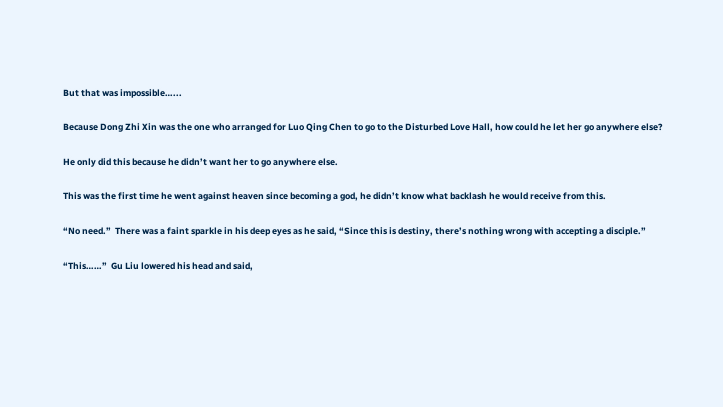But that was impossible…...

Because Dong Zhi Xin was the one who arranged for Luo Qing Chen to go to the Disturbed Love Hall, how could he let her go anywhere else?

He only did this because he didn’t want her to go anywhere else.

This was the first time he went against heaven since becoming a god, he didn’t know what backlash he would receive from this.

“No need.”  There was a faint sparkle in his deep eyes as he said, “Since this is destiny, there’s nothing wrong with accepting a disciple.”

“This……”  Gu Liu lowered his head and said,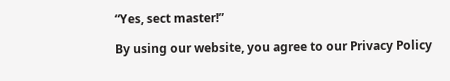“Yes, sect master!”

By using our website, you agree to our Privacy Policy